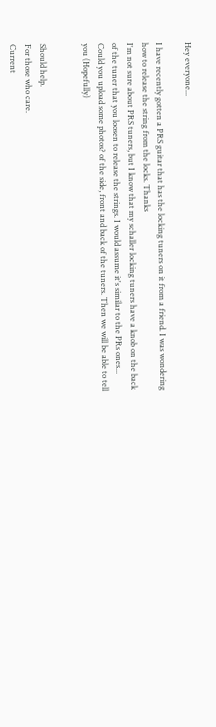Hey everyone...

I have recently gotten a PRS guitar that has the locking tuners on it from a friend. I was wondering how to release the string from the locks. Thanks
I'm not sure about PRS tuners, but I know that my schaller locking tuners have a knob on the back of the tuner that you loosen to release the strings. I would assume it's similar to the PRs ones...
Could you upload some photos? of the side, front and back of the tuners. Then we will be able to tell you (Hopefully)


Should help.
For those who care.
Current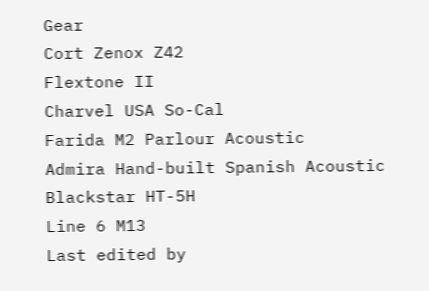Gear
Cort Zenox Z42
Flextone II
Charvel USA So-Cal
Farida M2 Parlour Acoustic
Admira Hand-built Spanish Acoustic
Blackstar HT-5H
Line 6 M13
Last edited by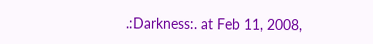.:Darkness:. at Feb 11, 2008,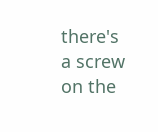there's a screw on the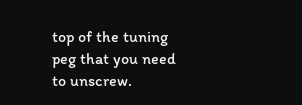top of the tuning peg that you need to unscrew.